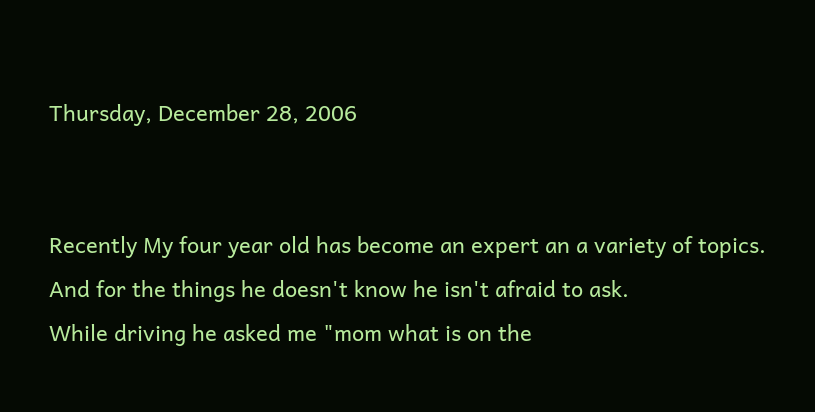Thursday, December 28, 2006


Recently My four year old has become an expert an a variety of topics. And for the things he doesn't know he isn't afraid to ask.
While driving he asked me "mom what is on the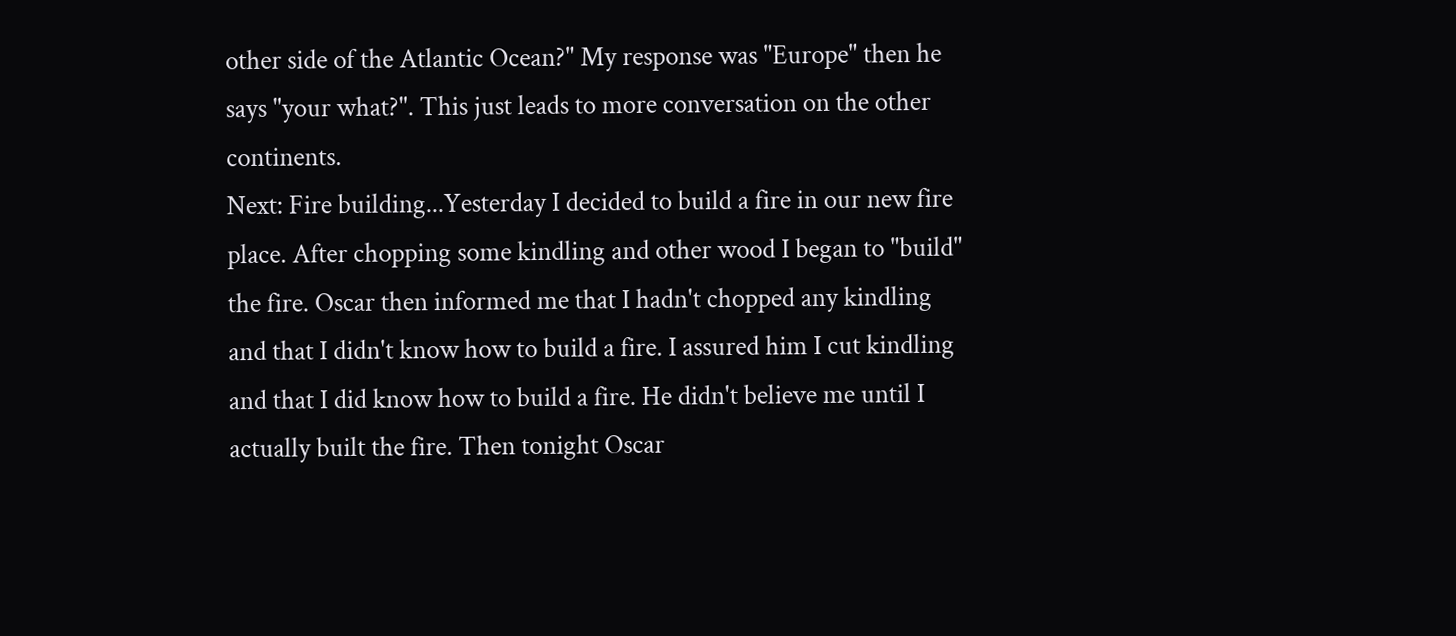other side of the Atlantic Ocean?" My response was "Europe" then he says "your what?". This just leads to more conversation on the other continents.
Next: Fire building...Yesterday I decided to build a fire in our new fire place. After chopping some kindling and other wood I began to "build" the fire. Oscar then informed me that I hadn't chopped any kindling and that I didn't know how to build a fire. I assured him I cut kindling and that I did know how to build a fire. He didn't believe me until I actually built the fire. Then tonight Oscar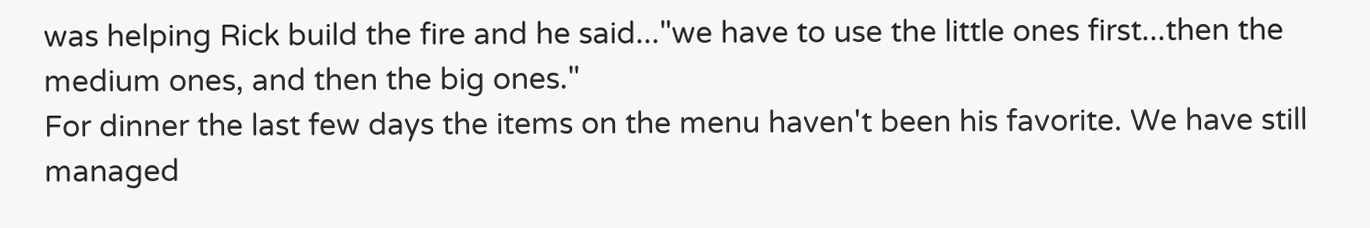was helping Rick build the fire and he said..."we have to use the little ones first...then the medium ones, and then the big ones."
For dinner the last few days the items on the menu haven't been his favorite. We have still managed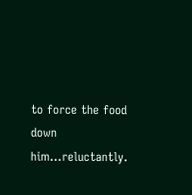to force the food down him...reluctantly.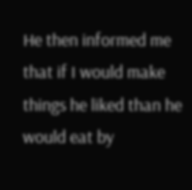He then informed me that if I would make things he liked than he would eat by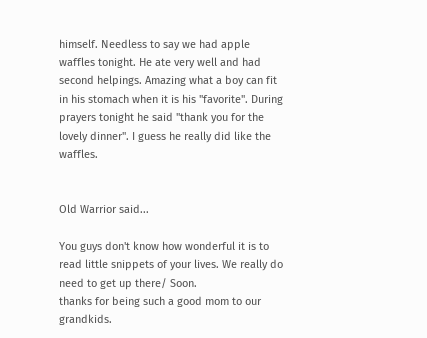himself. Needless to say we had apple waffles tonight. He ate very well and had second helpings. Amazing what a boy can fit in his stomach when it is his "favorite". During prayers tonight he said "thank you for the lovely dinner". I guess he really did like the waffles.


Old Warrior said...

You guys don't know how wonderful it is to read little snippets of your lives. We really do need to get up there/ Soon.
thanks for being such a good mom to our grandkids.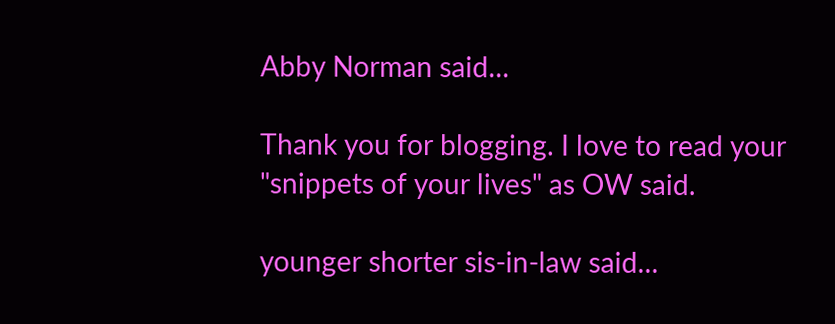Abby Norman said...

Thank you for blogging. I love to read your "snippets of your lives" as OW said.

younger shorter sis-in-law said...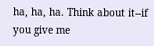ha, ha, ha. Think about it--if you give me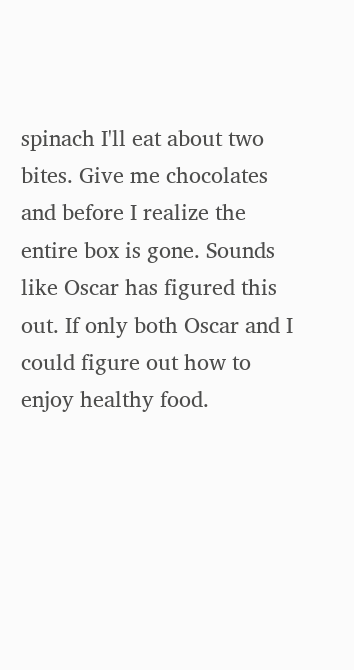spinach I'll eat about two bites. Give me chocolates and before I realize the entire box is gone. Sounds like Oscar has figured this out. If only both Oscar and I could figure out how to enjoy healthy food.